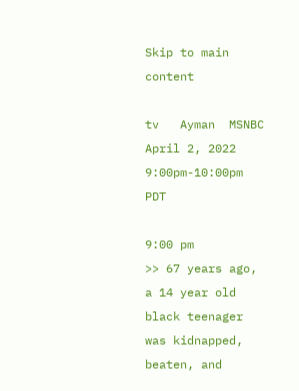Skip to main content

tv   Ayman  MSNBC  April 2, 2022 9:00pm-10:00pm PDT

9:00 pm
>> 67 years ago, a 14 year old black teenager was kidnapped, beaten, and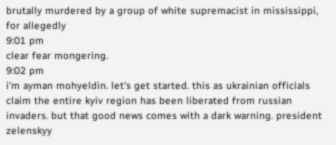brutally murdered by a group of white supremacist in mississippi, for allegedly
9:01 pm
clear fear mongering.
9:02 pm
i'm ayman mohyeldin. let's get started. this as ukrainian officials claim the entire kyiv region has been liberated from russian invaders. but that good news comes with a dark warning. president zelenskyy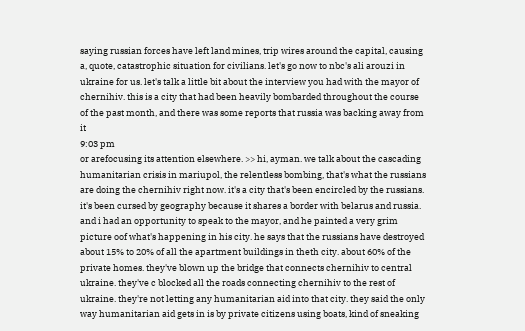saying russian forces have left land mines, trip wires around the capital, causing a, quote, catastrophic situation for civilians. let's go now to nbc's ali arouzi in ukraine for us. let's talk a little bit about the interview you had with the mayor of chernihiv. this is a city that had been heavily bombarded throughout the course of the past month, and there was some reports that russia was backing away from it
9:03 pm
or arefocusing its attention elsewhere. >> hi, ayman. we talk about the cascading humanitarian crisis in mariupol, the relentless bombing, that's what the russians are doing the chernihiv right now. it's a city that's been encircled by the russians. it's been cursed by geography because it shares a border with belarus and russia. and i had an opportunity to speak to the mayor, and he painted a very grim picture oof what's happening in his city. he says that the russians have destroyed about 15% to 20% of all the apartment buildings in theth city. about 60% of the private homes. they've blown up the bridge that connects chernihiv to central ukraine. they've c blocked all the roads connecting chernihiv to the rest of ukraine. they're not letting any humanitarian aid into that city. they said the only way humanitarian aid gets in is by private citizens using boats, kind of sneaking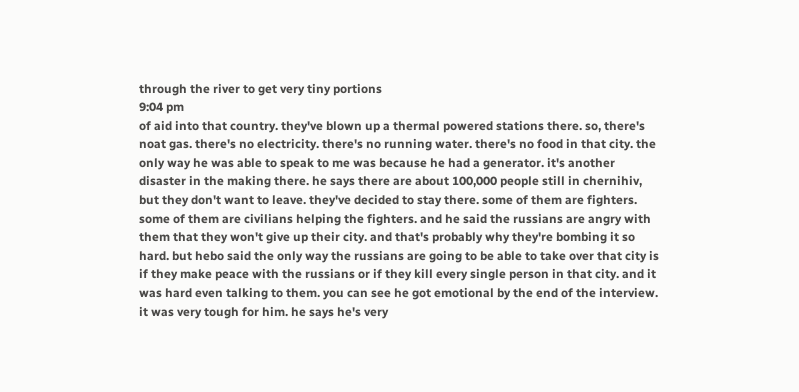through the river to get very tiny portions
9:04 pm
of aid into that country. they've blown up a thermal powered stations there. so, there's noat gas. there's no electricity. there's no running water. there's no food in that city. the only way he was able to speak to me was because he had a generator. it's another disaster in the making there. he says there are about 100,000 people still in chernihiv, but they don't want to leave. they've decided to stay there. some of them are fighters. some of them are civilians helping the fighters. and he said the russians are angry with them that they won't give up their city. and that's probably why they're bombing it so hard. but hebo said the only way the russians are going to be able to take over that city is if they make peace with the russians or if they kill every single person in that city. and it was hard even talking to them. you can see he got emotional by the end of the interview. it was very tough for him. he says he's very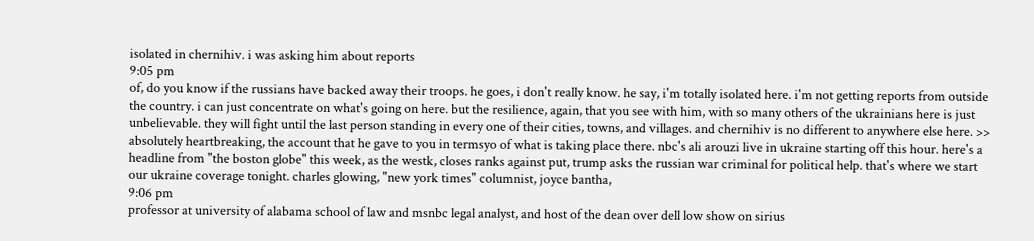isolated in chernihiv. i was asking him about reports
9:05 pm
of, do you know if the russians have backed away their troops. he goes, i don't really know. he say, i'm totally isolated here. i'm not getting reports from outside the country. i can just concentrate on what's going on here. but the resilience, again, that you see with him, with so many others of the ukrainians here is just unbelievable. they will fight until the last person standing in every one of their cities, towns, and villages. and chernihiv is no different to anywhere else here. >> absolutely heartbreaking, the account that he gave to you in termsyo of what is taking place there. nbc's ali arouzi live in ukraine starting off this hour. here's a headline from "the boston globe" this week, as the westk, closes ranks against put, trump asks the russian war criminal for political help. that's where we start our ukraine coverage tonight. charles glowing, "new york times" columnist, joyce bantha,
9:06 pm
professor at university of alabama school of law and msnbc legal analyst, and host of the dean over dell low show on sirius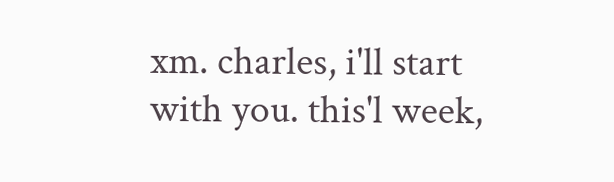xm. charles, i'll start with you. this'l week,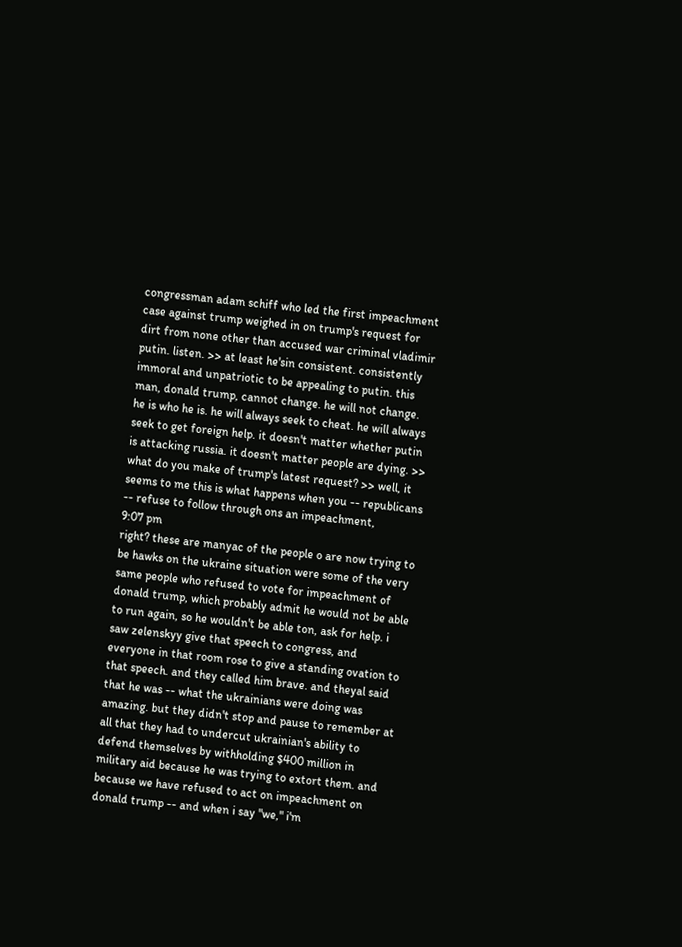congressman adam schiff who led the first impeachment case against trump weighed in on trump's request for dirt from none other than accused war criminal vladimir putin. listen. >> at least he'sin consistent. consistently immoral and unpatriotic to be appealing to putin. this man, donald trump, cannot change. he will not change. he is who he is. he will always seek to cheat. he will always seek to get foreign help. it doesn't matter whether putin is attacking russia. it doesn't matter people are dying. >> what do you make of trump's latest request? >> well, it seems to me this is what happens when you -- republicans -- refuse to follow through ons an impeachment,
9:07 pm
right? these are manyac of the people o are now trying to be hawks on the ukraine situation were some of the very same people who refused to vote for impeachment of donald trump, which probably admit he would not be able to run again, so he wouldn't be able ton, ask for help. i saw zelenskyy give that speech to congress, and everyone in that room rose to give a standing ovation to that speech. and they called him brave. and theyal said that he was -- what the ukrainians were doing was amazing. but they didn't stop and pause to remember at all that they had to undercut ukrainian's ability to defend themselves by withholding $400 million in military aid because he was trying to extort them. and because we have refused to act on impeachment on donald trump -- and when i say "we," i'm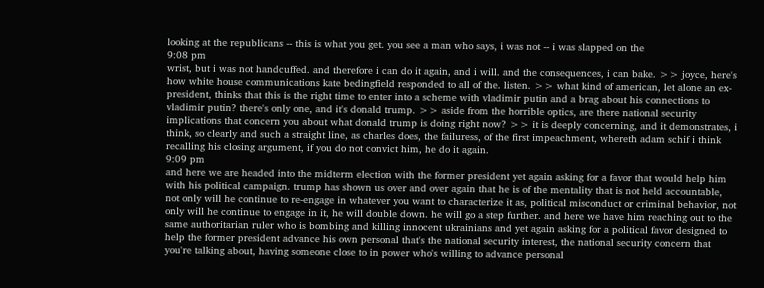looking at the republicans -- this is what you get. you see a man who says, i was not -- i was slapped on the
9:08 pm
wrist, but i was not handcuffed. and therefore i can do it again, and i will. and the consequences, i can bake. >> joyce, here's how white house communications kate bedingfield responded to all of the. listen. >> what kind of american, let alone an ex-president, thinks that this is the right time to enter into a scheme with vladimir putin and a brag about his connections to vladimir putin? there's only one, and it's donald trump. >> aside from the horrible optics, are there national security implications that concern you about what donald trump is doing right now? >> it is deeply concerning, and it demonstrates, i think, so clearly and such a straight line, as charles does, the failuress, of the first impeachment, whereth adam schif i think recalling his closing argument, if you do not convict him, he do it again.
9:09 pm
and here we are headed into the midterm election with the former president yet again asking for a favor that would help him with his political campaign. trump has shown us over and over again that he is of the mentality that is not held accountable, not only will he continue to re-engage in whatever you want to characterize it as, political misconduct or criminal behavior, not only will he continue to engage in it, he will double down. he will go a step further. and here we have him reaching out to the same authoritarian ruler who is bombing and killing innocent ukrainians and yet again asking for a political favor designed to help the former president advance his own personal that's the national security interest, the national security concern that you're talking about, having someone close to in power who's willing to advance personal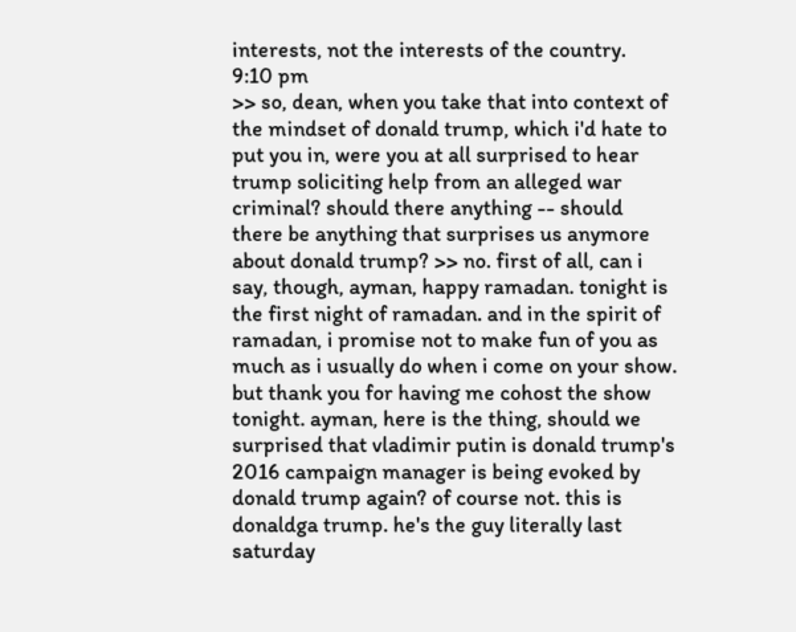interests, not the interests of the country.
9:10 pm
>> so, dean, when you take that into context of the mindset of donald trump, which i'd hate to put you in, were you at all surprised to hear trump soliciting help from an alleged war criminal? should there anything -- should there be anything that surprises us anymore about donald trump? >> no. first of all, can i say, though, ayman, happy ramadan. tonight is the first night of ramadan. and in the spirit of ramadan, i promise not to make fun of you as much as i usually do when i come on your show. but thank you for having me cohost the show tonight. ayman, here is the thing, should we surprised that vladimir putin is donald trump's 2016 campaign manager is being evoked by donald trump again? of course not. this is donaldga trump. he's the guy literally last saturday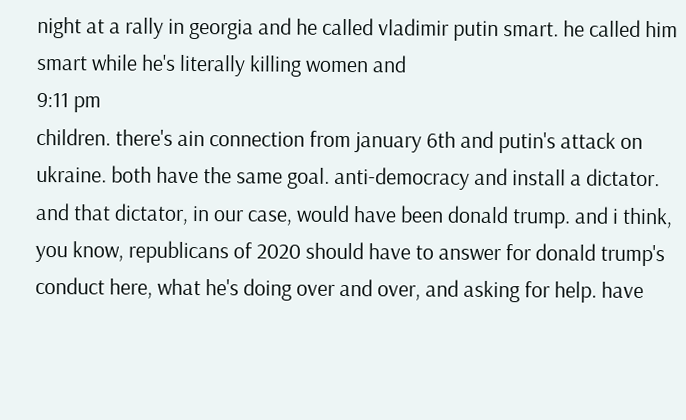night at a rally in georgia and he called vladimir putin smart. he called him smart while he's literally killing women and
9:11 pm
children. there's ain connection from january 6th and putin's attack on ukraine. both have the same goal. anti-democracy and install a dictator. and that dictator, in our case, would have been donald trump. and i think, you know, republicans of 2020 should have to answer for donald trump's conduct here, what he's doing over and over, and asking for help. have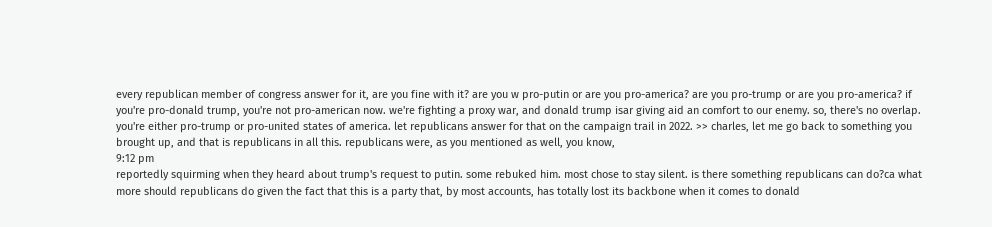every republican member of congress answer for it, are you fine with it? are you w pro-putin or are you pro-america? are you pro-trump or are you pro-america? if you're pro-donald trump, you're not pro-american now. we're fighting a proxy war, and donald trump isar giving aid an comfort to our enemy. so, there's no overlap. you're either pro-trump or pro-united states of america. let republicans answer for that on the campaign trail in 2022. >> charles, let me go back to something you brought up, and that is republicans in all this. republicans were, as you mentioned as well, you know,
9:12 pm
reportedly squirming when they heard about trump's request to putin. some rebuked him. most chose to stay silent. is there something republicans can do?ca what more should republicans do given the fact that this is a party that, by most accounts, has totally lost its backbone when it comes to donald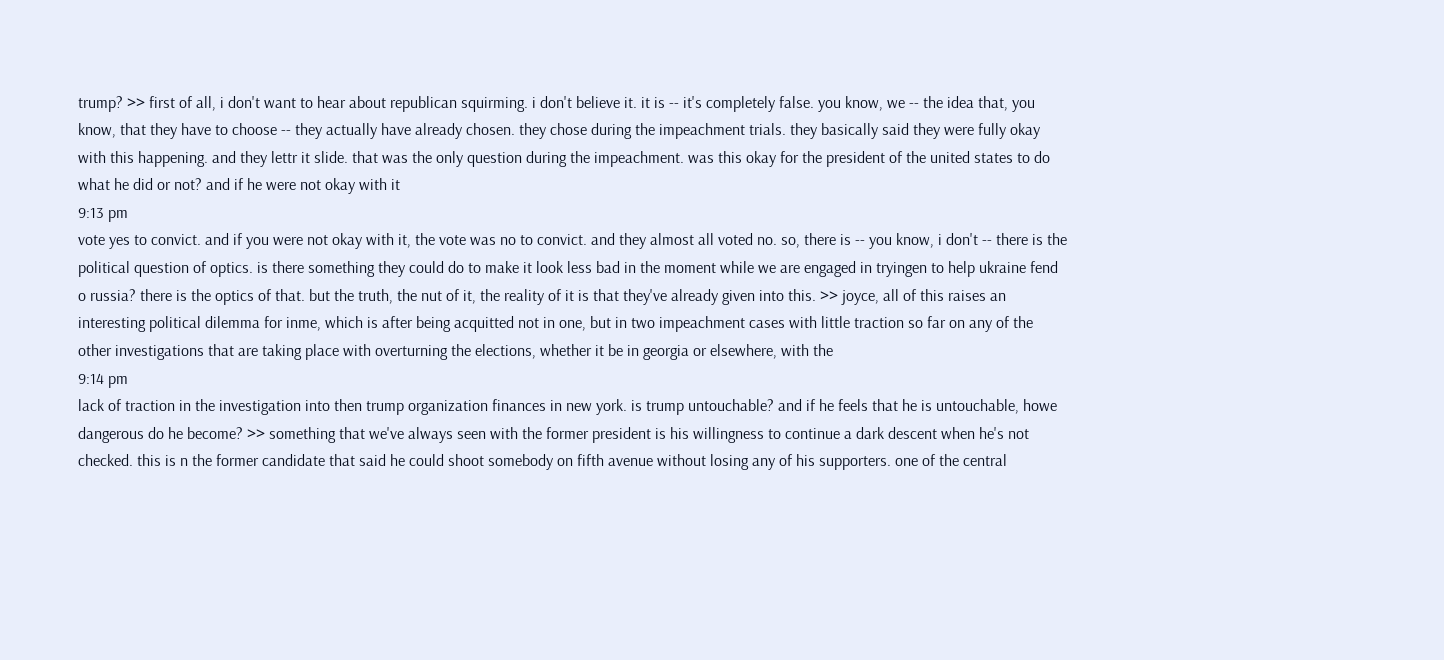trump? >> first of all, i don't want to hear about republican squirming. i don't believe it. it is -- it's completely false. you know, we -- the idea that, you know, that they have to choose -- they actually have already chosen. they chose during the impeachment trials. they basically said they were fully okay with this happening. and they lettr it slide. that was the only question during the impeachment. was this okay for the president of the united states to do what he did or not? and if he were not okay with it
9:13 pm
vote yes to convict. and if you were not okay with it, the vote was no to convict. and they almost all voted no. so, there is -- you know, i don't -- there is the political question of optics. is there something they could do to make it look less bad in the moment while we are engaged in tryingen to help ukraine fend o russia? there is the optics of that. but the truth, the nut of it, the reality of it is that they've already given into this. >> joyce, all of this raises an interesting political dilemma for inme, which is after being acquitted not in one, but in two impeachment cases with little traction so far on any of the other investigations that are taking place with overturning the elections, whether it be in georgia or elsewhere, with the
9:14 pm
lack of traction in the investigation into then trump organization finances in new york. is trump untouchable? and if he feels that he is untouchable, howe dangerous do he become? >> something that we've always seen with the former president is his willingness to continue a dark descent when he's not checked. this is n the former candidate that said he could shoot somebody on fifth avenue without losing any of his supporters. one of the central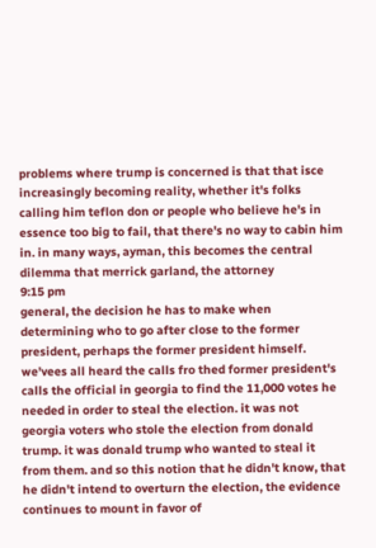problems where trump is concerned is that that isce increasingly becoming reality, whether it's folks calling him teflon don or people who believe he's in essence too big to fail, that there's no way to cabin him in. in many ways, ayman, this becomes the central dilemma that merrick garland, the attorney
9:15 pm
general, the decision he has to make when determining who to go after close to the former president, perhaps the former president himself. we'vees all heard the calls fro thed former president's calls the official in georgia to find the 11,000 votes he needed in order to steal the election. it was not georgia voters who stole the election from donald trump. it was donald trump who wanted to steal it from them. and so this notion that he didn't know, that he didn't intend to overturn the election, the evidence continues to mount in favor of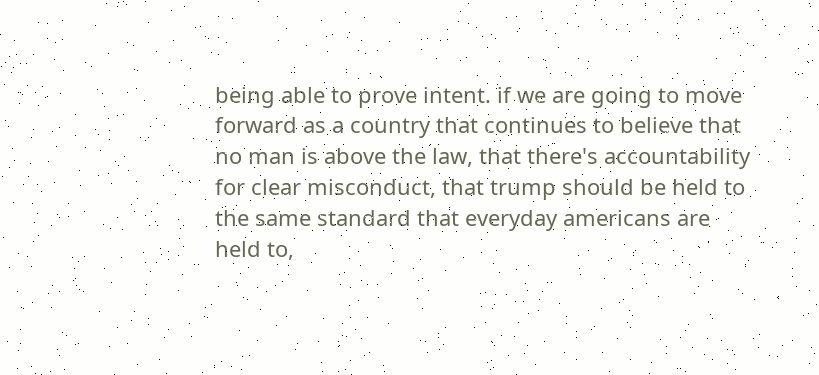being able to prove intent. if we are going to move forward as a country that continues to believe that no man is above the law, that there's accountability for clear misconduct, that trump should be held to the same standard that everyday americans are held to,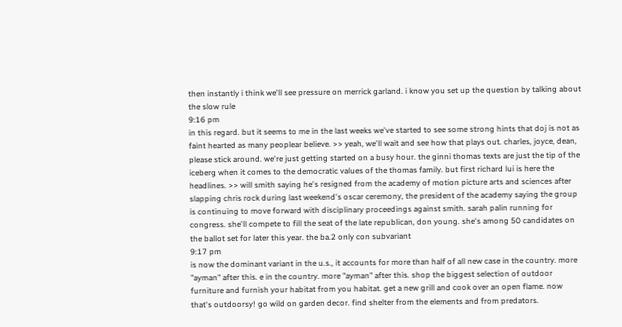then instantly i think we'll see pressure on merrick garland. i know you set up the question by talking about the slow rule
9:16 pm
in this regard. but it seems to me in the last weeks we've started to see some strong hints that doj is not as faint hearted as many peoplear believe. >> yeah, we'll wait and see how that plays out. charles, joyce, dean, please stick around. we're just getting started on a busy hour. the ginni thomas texts are just the tip of the iceberg when it comes to the democratic values of the thomas family. but first richard lui is here the headlines. >> will smith saying he's resigned from the academy of motion picture arts and sciences after slapping chris rock during last weekend's oscar ceremony, the president of the academy saying the group is continuing to move forward with disciplinary proceedings against smith. sarah palin running for congress. she'll compete to fill the seat of the late republican, don young. she's among 50 candidates on the ballot set for later this year. the ba.2 only con subvariant
9:17 pm
is now the dominant variant in the u.s., it accounts for more than half of all new case in the country. more "ayman" after this. e in the country. more "ayman" after this. shop the biggest selection of outdoor furniture and furnish your habitat from you habitat. get a new grill and cook over an open flame. now that's outdoorsy! go wild on garden decor. find shelter from the elements and from predators.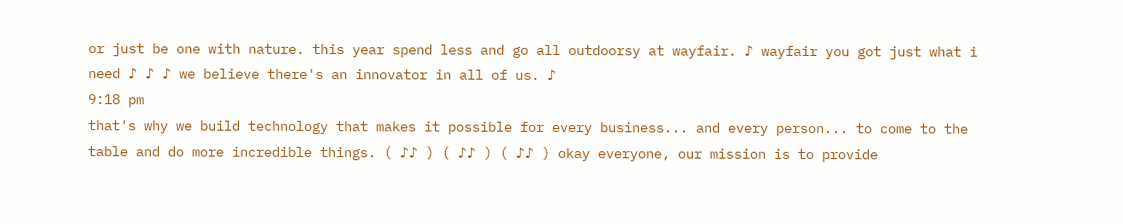or just be one with nature. this year spend less and go all outdoorsy at wayfair. ♪ wayfair you got just what i need ♪ ♪ ♪ we believe there's an innovator in all of us. ♪
9:18 pm
that's why we build technology that makes it possible for every business... and every person... to come to the table and do more incredible things. ( ♪♪ ) ( ♪♪ ) ( ♪♪ ) okay everyone, our mission is to provide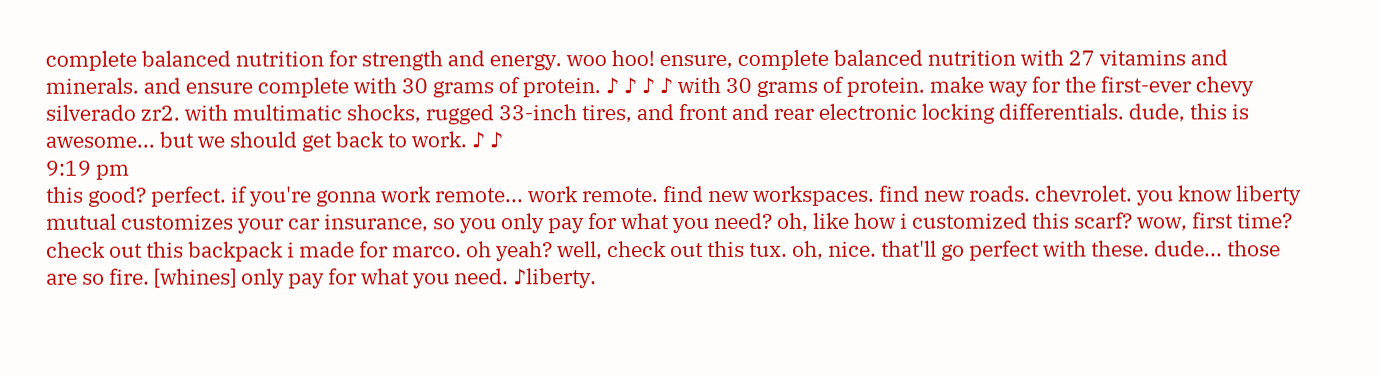complete balanced nutrition for strength and energy. woo hoo! ensure, complete balanced nutrition with 27 vitamins and minerals. and ensure complete with 30 grams of protein. ♪ ♪ ♪ ♪ with 30 grams of protein. make way for the first-ever chevy silverado zr2. with multimatic shocks, rugged 33-inch tires, and front and rear electronic locking differentials. dude, this is awesome... but we should get back to work. ♪ ♪
9:19 pm
this good? perfect. if you're gonna work remote... work remote. find new workspaces. find new roads. chevrolet. you know liberty mutual customizes your car insurance, so you only pay for what you need? oh, like how i customized this scarf? wow, first time? check out this backpack i made for marco. oh yeah? well, check out this tux. oh, nice. that'll go perfect with these. dude... those are so fire. [whines] only pay for what you need. ♪liberty.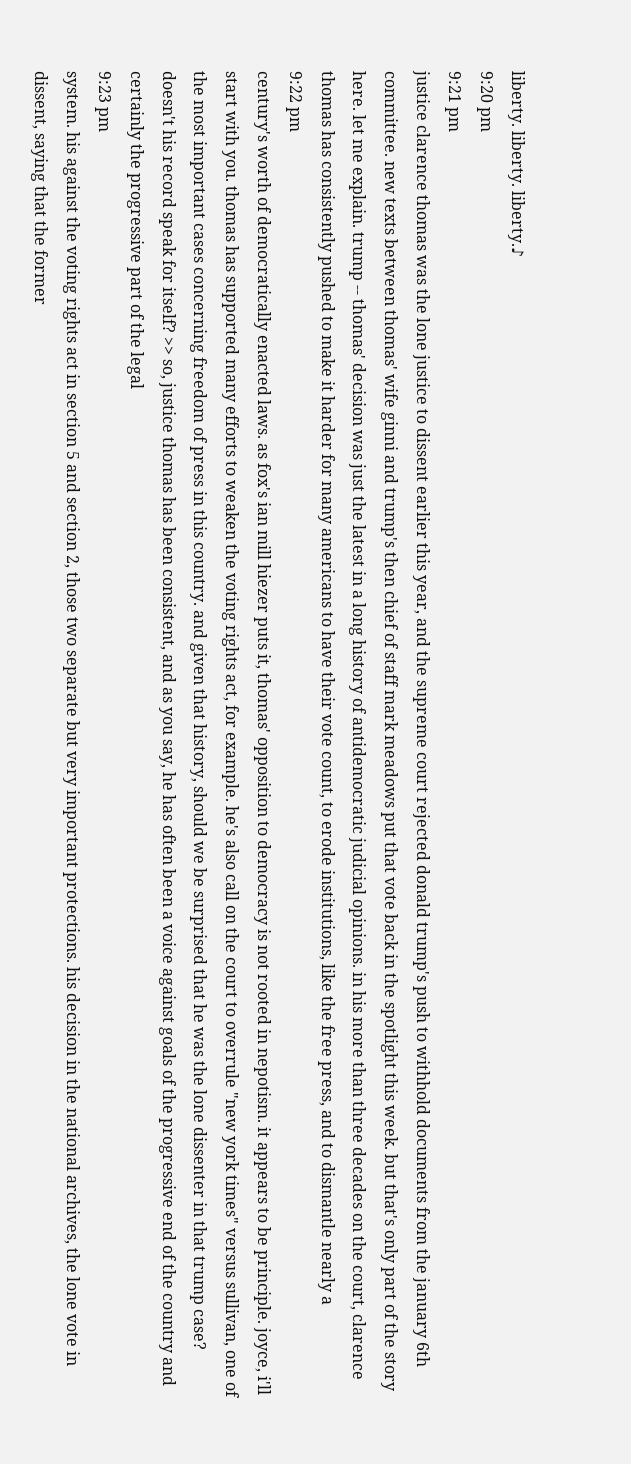liberty. liberty. liberty.♪
9:20 pm
9:21 pm
justice clarence thomas was the lone justice to dissent earlier this year, and the supreme court rejected donald trump's push to withhold documents from the january 6th committee. new texts between thomas' wife ginni and trump's then chief of staff mark meadows put that vote back in the spotlight this week. but that's only part of the story here. let me explain. trump -- thomas' decision was just the latest in a long history of antidemocratic judicial opinions. in his more than three decades on the court, clarence thomas has consistently pushed to make it harder for many americans to have their vote count, to erode institutions, like the free press, and to dismantle nearly a
9:22 pm
century's worth of democratically enacted laws. as fox's ian mill hiezer puts it, thomas' opposition to democracy is not rooted in nepotism. it appears to be principle. joyce, i'll start with you. thomas has supported many efforts to weaken the voting rights act, for example. he's also call on the court to overrule "new york times" versus sullivan, one of the most important cases concerning freedom of press in this country. and given that history, should we be surprised that he was the lone dissenter in that trump case? doesn't his record speak for itself? >> so, justice thomas has been consistent, and as you say, he has often been a voice against goals of the progressive end of the country and certainly the progressive part of the legal
9:23 pm
system. his against the voting rights act in section 5 and section 2, those two separate but very important protections. his decision in the national archives, the lone vote in dissent, saying that the former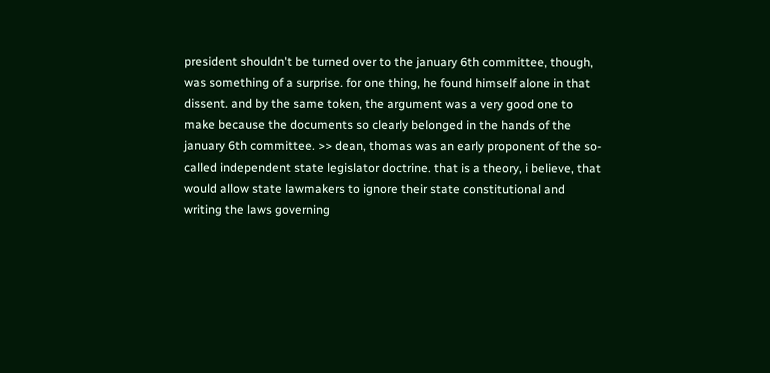president shouldn't be turned over to the january 6th committee, though, was something of a surprise. for one thing, he found himself alone in that dissent. and by the same token, the argument was a very good one to make because the documents so clearly belonged in the hands of the january 6th committee. >> dean, thomas was an early proponent of the so-called independent state legislator doctrine. that is a theory, i believe, that would allow state lawmakers to ignore their state constitutional and writing the laws governing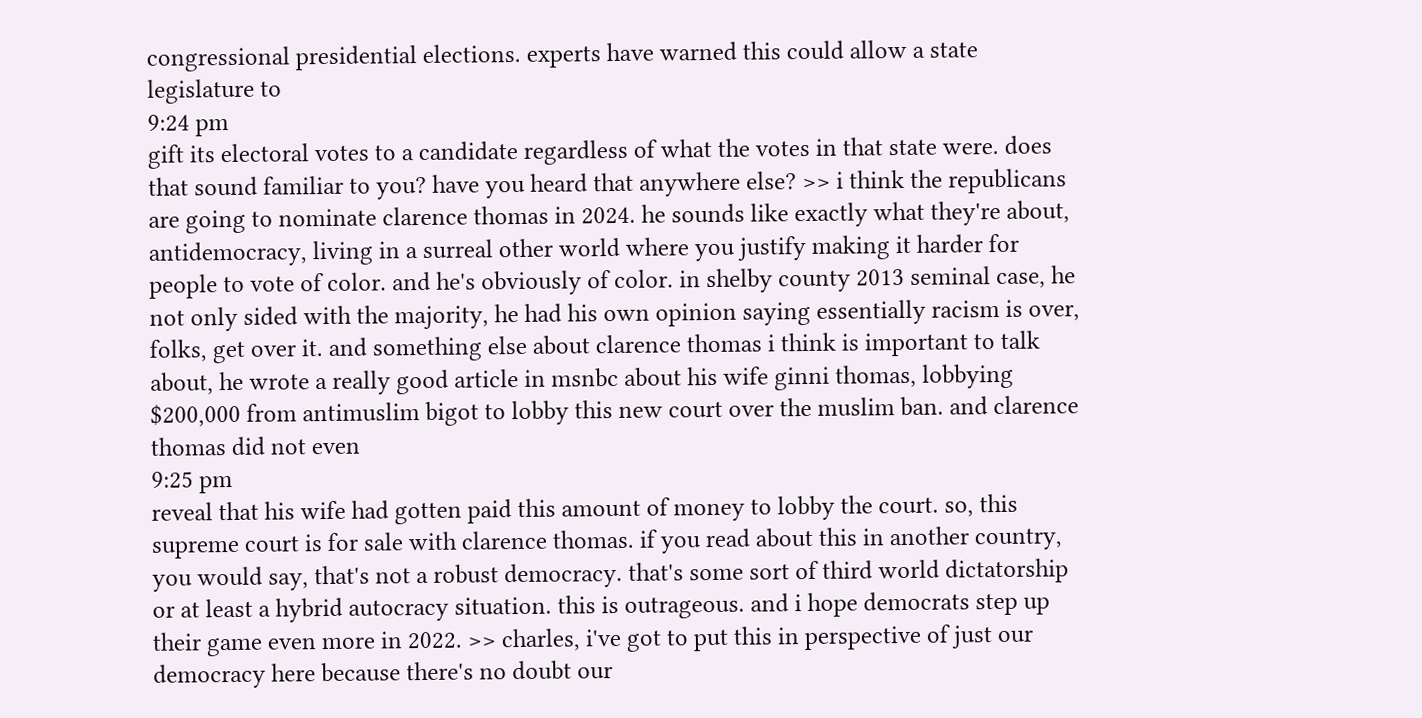congressional presidential elections. experts have warned this could allow a state legislature to
9:24 pm
gift its electoral votes to a candidate regardless of what the votes in that state were. does that sound familiar to you? have you heard that anywhere else? >> i think the republicans are going to nominate clarence thomas in 2024. he sounds like exactly what they're about, antidemocracy, living in a surreal other world where you justify making it harder for people to vote of color. and he's obviously of color. in shelby county 2013 seminal case, he not only sided with the majority, he had his own opinion saying essentially racism is over, folks, get over it. and something else about clarence thomas i think is important to talk about, he wrote a really good article in msnbc about his wife ginni thomas, lobbying $200,000 from antimuslim bigot to lobby this new court over the muslim ban. and clarence thomas did not even
9:25 pm
reveal that his wife had gotten paid this amount of money to lobby the court. so, this supreme court is for sale with clarence thomas. if you read about this in another country, you would say, that's not a robust democracy. that's some sort of third world dictatorship or at least a hybrid autocracy situation. this is outrageous. and i hope democrats step up their game even more in 2022. >> charles, i've got to put this in perspective of just our democracy here because there's no doubt our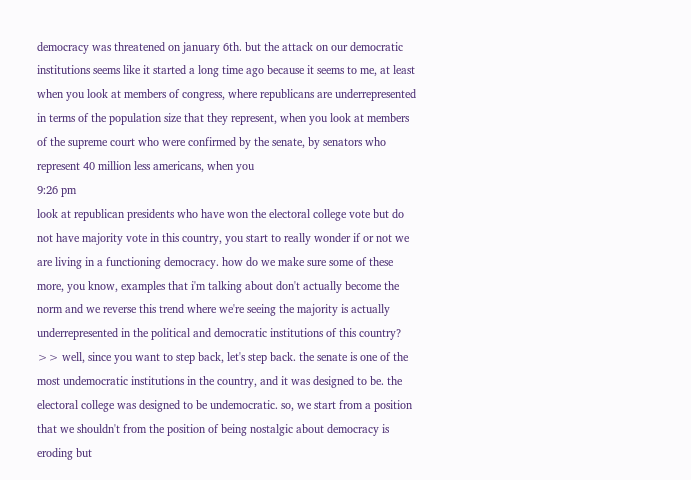democracy was threatened on january 6th. but the attack on our democratic institutions seems like it started a long time ago because it seems to me, at least when you look at members of congress, where republicans are underrepresented in terms of the population size that they represent, when you look at members of the supreme court who were confirmed by the senate, by senators who represent 40 million less americans, when you
9:26 pm
look at republican presidents who have won the electoral college vote but do not have majority vote in this country, you start to really wonder if or not we are living in a functioning democracy. how do we make sure some of these more, you know, examples that i'm talking about don't actually become the norm and we reverse this trend where we're seeing the majority is actually underrepresented in the political and democratic institutions of this country? >> well, since you want to step back, let's step back. the senate is one of the most undemocratic institutions in the country, and it was designed to be. the electoral college was designed to be undemocratic. so, we start from a position that we shouldn't from the position of being nostalgic about democracy is eroding but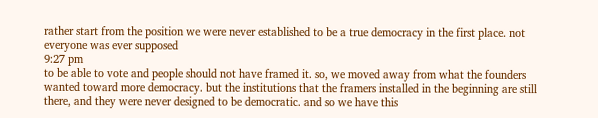rather start from the position we were never established to be a true democracy in the first place. not everyone was ever supposed
9:27 pm
to be able to vote and people should not have framed it. so, we moved away from what the founders wanted toward more democracy. but the institutions that the framers installed in the beginning are still there, and they were never designed to be democratic. and so we have this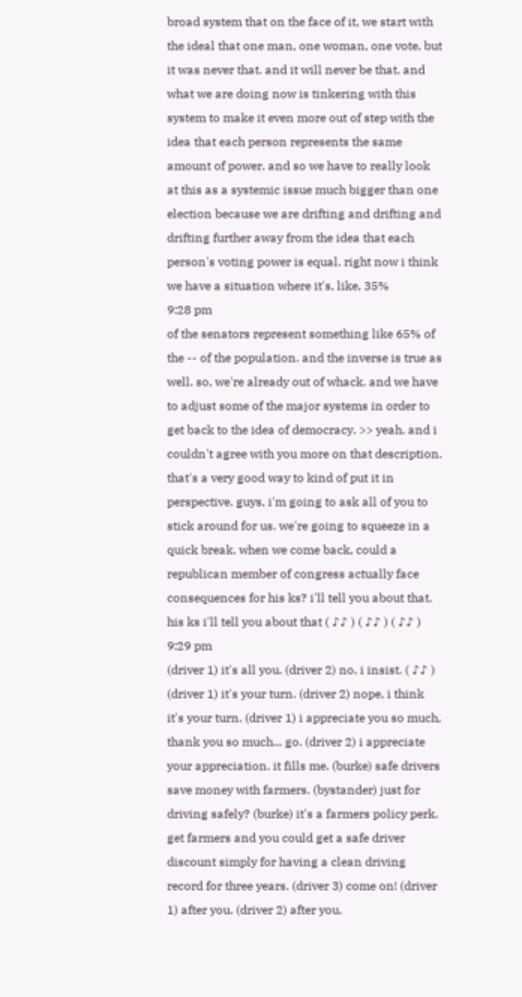broad system that on the face of it, we start with the ideal that one man, one woman, one vote. but it was never that. and it will never be that. and what we are doing now is tinkering with this system to make it even more out of step with the idea that each person represents the same amount of power. and so we have to really look at this as a systemic issue much bigger than one election because we are drifting and drifting and drifting further away from the idea that each person's voting power is equal. right now i think we have a situation where it's, like, 35%
9:28 pm
of the senators represent something like 65% of the -- of the population. and the inverse is true as well. so, we're already out of whack. and we have to adjust some of the major systems in order to get back to the idea of democracy. >> yeah. and i couldn't agree with you more on that description. that's a very good way to kind of put it in perspective. guys, i'm going to ask all of you to stick around for us. we're going to squeeze in a quick break. when we come back, could a republican member of congress actually face consequences for his ks? i'll tell you about that. his ks i'll tell you about that ( ♪♪ ) ( ♪♪ ) ( ♪♪ )
9:29 pm
(driver 1) it's all you. (driver 2) no, i insist. ( ♪♪ ) (driver 1) it's your turn. (driver 2) nope, i think it's your turn. (driver 1) i appreciate you so much, thank you so much... go. (driver 2) i appreciate your appreciation. it fills me. (burke) safe drivers save money with farmers. (bystander) just for driving safely? (burke) it's a farmers policy perk. get farmers and you could get a safe driver discount simply for having a clean driving record for three years. (driver 3) come on! (driver 1) after you. (driver 2) after you.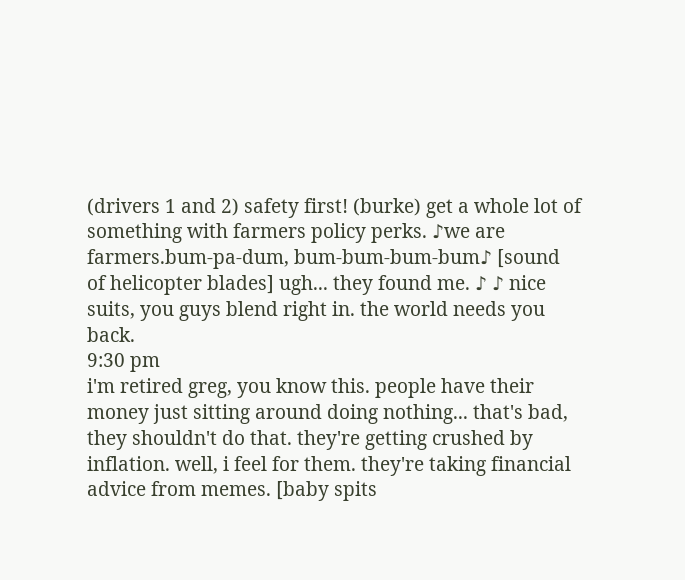(drivers 1 and 2) safety first! (burke) get a whole lot of something with farmers policy perks. ♪we are farmers.bum-pa-dum, bum-bum-bum-bum♪ [sound of helicopter blades] ugh... they found me. ♪ ♪ nice suits, you guys blend right in. the world needs you back.
9:30 pm
i'm retired greg, you know this. people have their money just sitting around doing nothing... that's bad, they shouldn't do that. they're getting crushed by inflation. well, i feel for them. they're taking financial advice from memes. [baby spits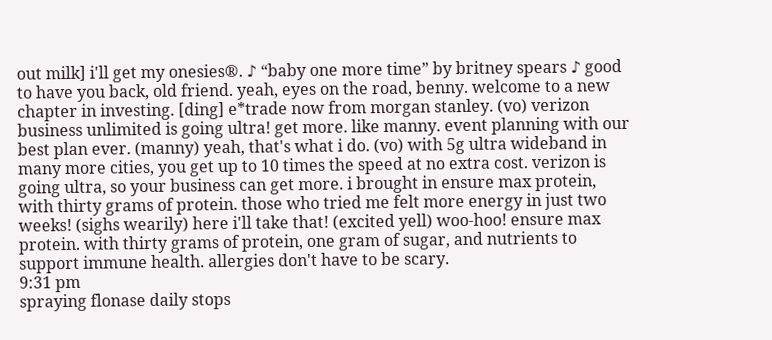out milk] i'll get my onesies®. ♪ “baby one more time” by britney spears ♪ good to have you back, old friend. yeah, eyes on the road, benny. welcome to a new chapter in investing. [ding] e*trade now from morgan stanley. (vo) verizon business unlimited is going ultra! get more. like manny. event planning with our best plan ever. (manny) yeah, that's what i do. (vo) with 5g ultra wideband in many more cities, you get up to 10 times the speed at no extra cost. verizon is going ultra, so your business can get more. i brought in ensure max protein, with thirty grams of protein. those who tried me felt more energy in just two weeks! (sighs wearily) here i'll take that! (excited yell) woo-hoo! ensure max protein. with thirty grams of protein, one gram of sugar, and nutrients to support immune health. allergies don't have to be scary.
9:31 pm
spraying flonase daily stops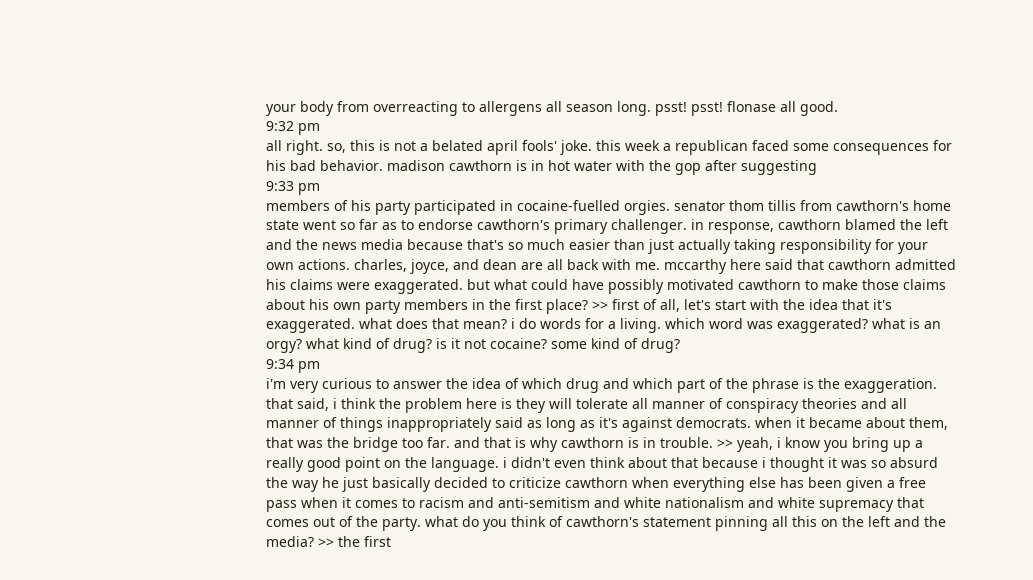your body from overreacting to allergens all season long. psst! psst! flonase all good.
9:32 pm
all right. so, this is not a belated april fools' joke. this week a republican faced some consequences for his bad behavior. madison cawthorn is in hot water with the gop after suggesting
9:33 pm
members of his party participated in cocaine-fuelled orgies. senator thom tillis from cawthorn's home state went so far as to endorse cawthorn's primary challenger. in response, cawthorn blamed the left and the news media because that's so much easier than just actually taking responsibility for your own actions. charles, joyce, and dean are all back with me. mccarthy here said that cawthorn admitted his claims were exaggerated. but what could have possibly motivated cawthorn to make those claims about his own party members in the first place? >> first of all, let's start with the idea that it's exaggerated. what does that mean? i do words for a living. which word was exaggerated? what is an orgy? what kind of drug? is it not cocaine? some kind of drug?
9:34 pm
i'm very curious to answer the idea of which drug and which part of the phrase is the exaggeration. that said, i think the problem here is they will tolerate all manner of conspiracy theories and all manner of things inappropriately said as long as it's against democrats. when it became about them, that was the bridge too far. and that is why cawthorn is in trouble. >> yeah, i know you bring up a really good point on the language. i didn't even think about that because i thought it was so absurd the way he just basically decided to criticize cawthorn when everything else has been given a free pass when it comes to racism and anti-semitism and white nationalism and white supremacy that comes out of the party. what do you think of cawthorn's statement pinning all this on the left and the media? >> the first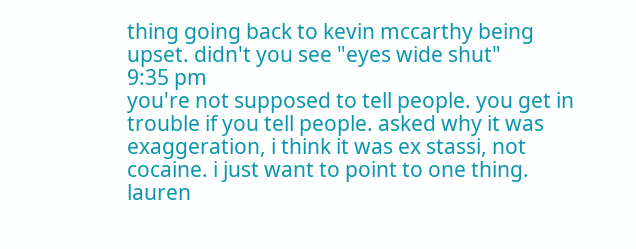thing going back to kevin mccarthy being upset. didn't you see "eyes wide shut"
9:35 pm
you're not supposed to tell people. you get in trouble if you tell people. asked why it was exaggeration, i think it was ex stassi, not cocaine. i just want to point to one thing. lauren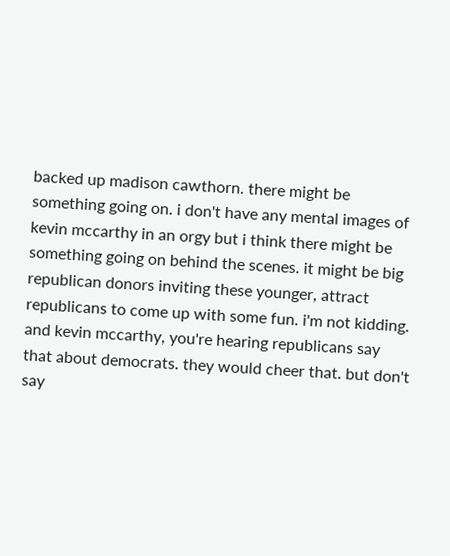backed up madison cawthorn. there might be something going on. i don't have any mental images of kevin mccarthy in an orgy but i think there might be something going on behind the scenes. it might be big republican donors inviting these younger, attract republicans to come up with some fun. i'm not kidding. and kevin mccarthy, you're hearing republicans say that about democrats. they would cheer that. but don't say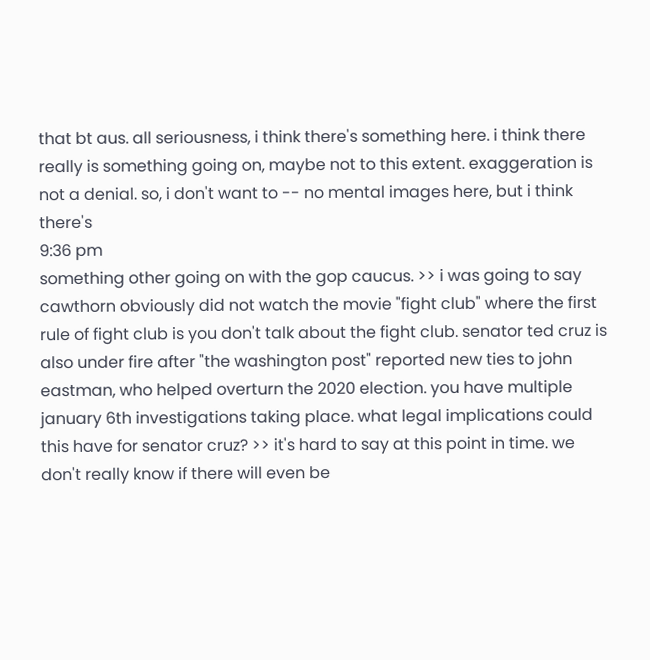that bt aus. all seriousness, i think there's something here. i think there really is something going on, maybe not to this extent. exaggeration is not a denial. so, i don't want to -- no mental images here, but i think there's
9:36 pm
something other going on with the gop caucus. >> i was going to say cawthorn obviously did not watch the movie "fight club" where the first rule of fight club is you don't talk about the fight club. senator ted cruz is also under fire after "the washington post" reported new ties to john eastman, who helped overturn the 2020 election. you have multiple january 6th investigations taking place. what legal implications could this have for senator cruz? >> it's hard to say at this point in time. we don't really know if there will even be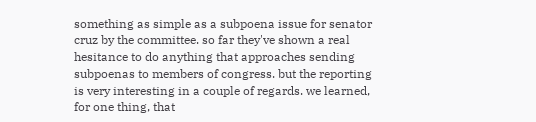something as simple as a subpoena issue for senator cruz by the committee. so far they've shown a real hesitance to do anything that approaches sending subpoenas to members of congress. but the reporting is very interesting in a couple of regards. we learned, for one thing, that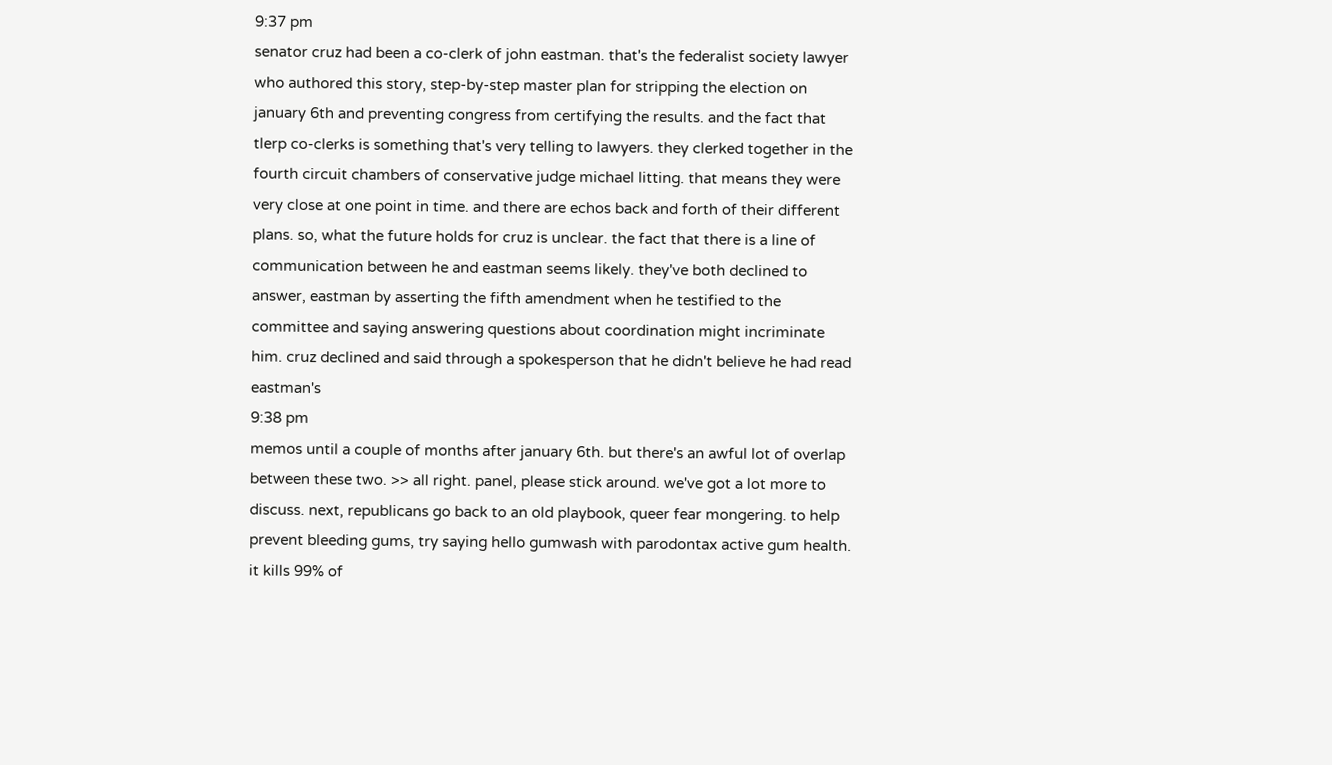9:37 pm
senator cruz had been a co-clerk of john eastman. that's the federalist society lawyer who authored this story, step-by-step master plan for stripping the election on january 6th and preventing congress from certifying the results. and the fact that tlerp co-clerks is something that's very telling to lawyers. they clerked together in the fourth circuit chambers of conservative judge michael litting. that means they were very close at one point in time. and there are echos back and forth of their different plans. so, what the future holds for cruz is unclear. the fact that there is a line of communication between he and eastman seems likely. they've both declined to answer, eastman by asserting the fifth amendment when he testified to the committee and saying answering questions about coordination might incriminate him. cruz declined and said through a spokesperson that he didn't believe he had read eastman's
9:38 pm
memos until a couple of months after january 6th. but there's an awful lot of overlap between these two. >> all right. panel, please stick around. we've got a lot more to discuss. next, republicans go back to an old playbook, queer fear mongering. to help prevent bleeding gums, try saying hello gumwash with parodontax active gum health. it kills 99% of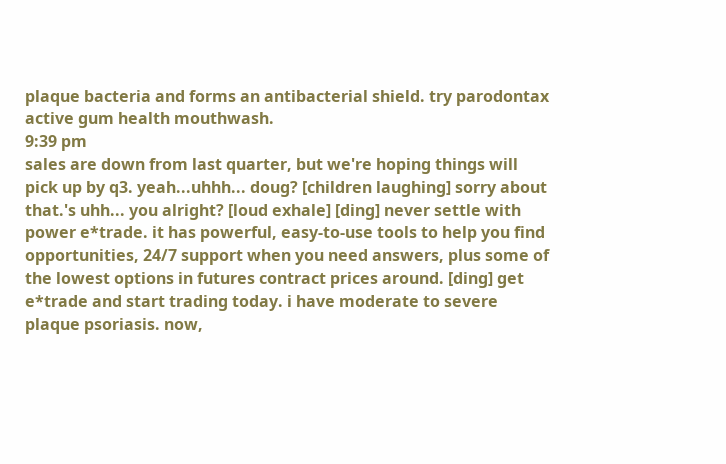plaque bacteria and forms an antibacterial shield. try parodontax active gum health mouthwash.
9:39 pm
sales are down from last quarter, but we're hoping things will pick up by q3. yeah...uhhh... doug? [children laughing] sorry about that.'s uhh... you alright? [loud exhale] [ding] never settle with power e*trade. it has powerful, easy-to-use tools to help you find opportunities, 24/7 support when you need answers, plus some of the lowest options in futures contract prices around. [ding] get e*trade and start trading today. i have moderate to severe plaque psoriasis. now,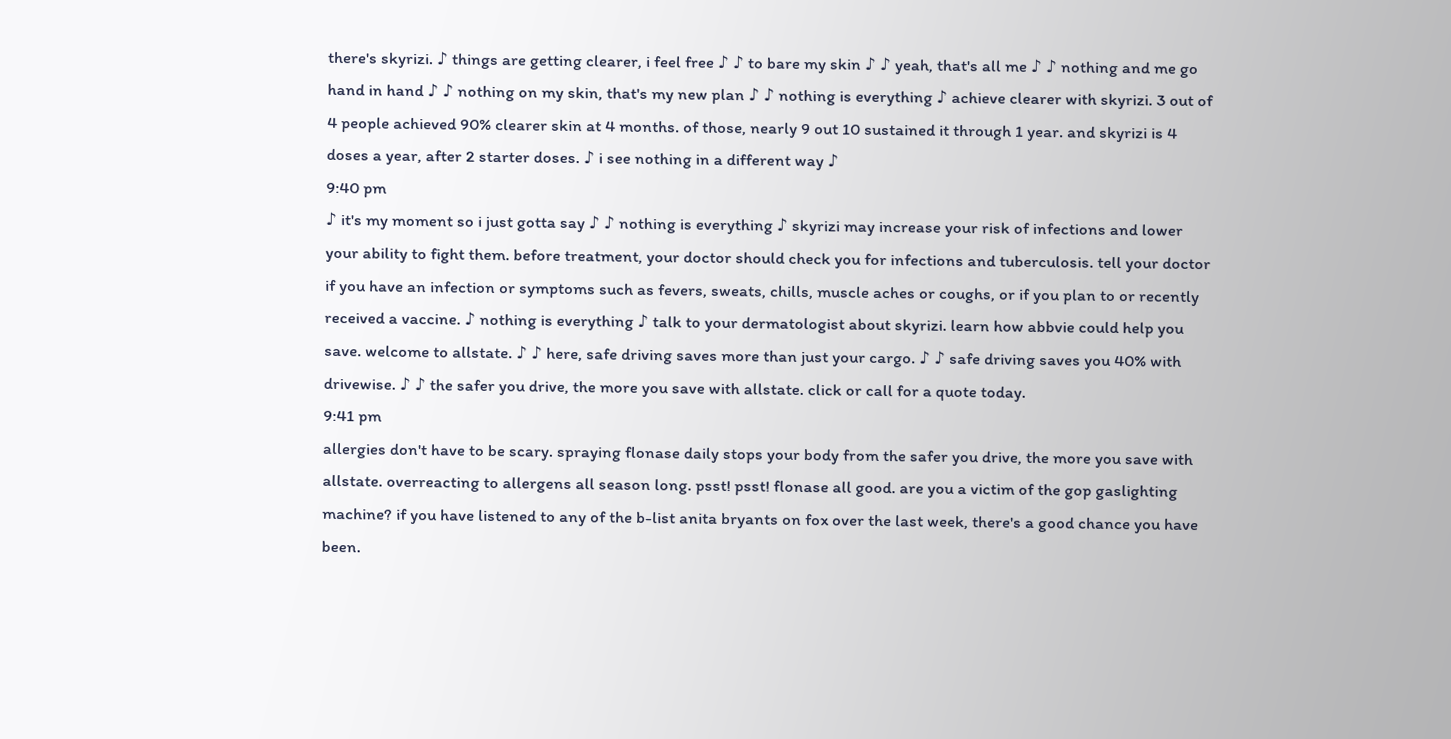there's skyrizi. ♪ things are getting clearer, i feel free ♪ ♪ to bare my skin ♪ ♪ yeah, that's all me ♪ ♪ nothing and me go hand in hand ♪ ♪ nothing on my skin, that's my new plan ♪ ♪ nothing is everything ♪ achieve clearer with skyrizi. 3 out of 4 people achieved 90% clearer skin at 4 months. of those, nearly 9 out 10 sustained it through 1 year. and skyrizi is 4 doses a year, after 2 starter doses. ♪ i see nothing in a different way ♪
9:40 pm
♪ it's my moment so i just gotta say ♪ ♪ nothing is everything ♪ skyrizi may increase your risk of infections and lower your ability to fight them. before treatment, your doctor should check you for infections and tuberculosis. tell your doctor if you have an infection or symptoms such as fevers, sweats, chills, muscle aches or coughs, or if you plan to or recently received a vaccine. ♪ nothing is everything ♪ talk to your dermatologist about skyrizi. learn how abbvie could help you save. welcome to allstate. ♪ ♪ here, safe driving saves more than just your cargo. ♪ ♪ safe driving saves you 40% with drivewise. ♪ ♪ the safer you drive, the more you save with allstate. click or call for a quote today.
9:41 pm
allergies don't have to be scary. spraying flonase daily stops your body from the safer you drive, the more you save with allstate. overreacting to allergens all season long. psst! psst! flonase all good. are you a victim of the gop gaslighting machine? if you have listened to any of the b-list anita bryants on fox over the last week, there's a good chance you have been.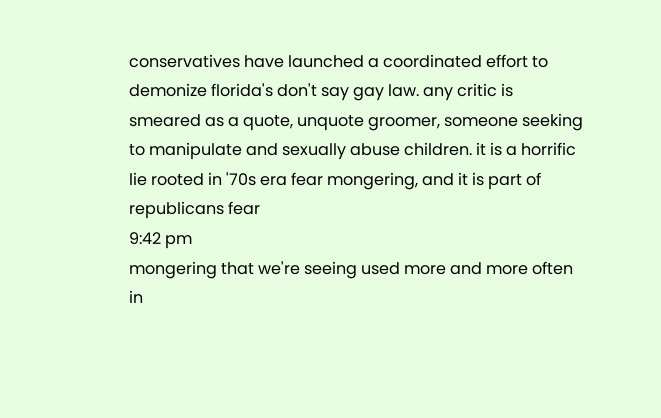conservatives have launched a coordinated effort to demonize florida's don't say gay law. any critic is smeared as a quote, unquote groomer, someone seeking to manipulate and sexually abuse children. it is a horrific lie rooted in '70s era fear mongering, and it is part of republicans fear
9:42 pm
mongering that we're seeing used more and more often in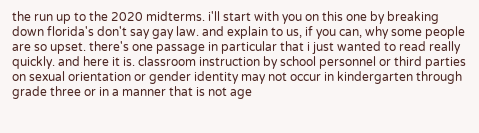the run up to the 2020 midterms. i'll start with you on this one by breaking down florida's don't say gay law. and explain to us, if you can, why some people are so upset. there's one passage in particular that i just wanted to read really quickly. and here it is. classroom instruction by school personnel or third parties on sexual orientation or gender identity may not occur in kindergarten through grade three or in a manner that is not age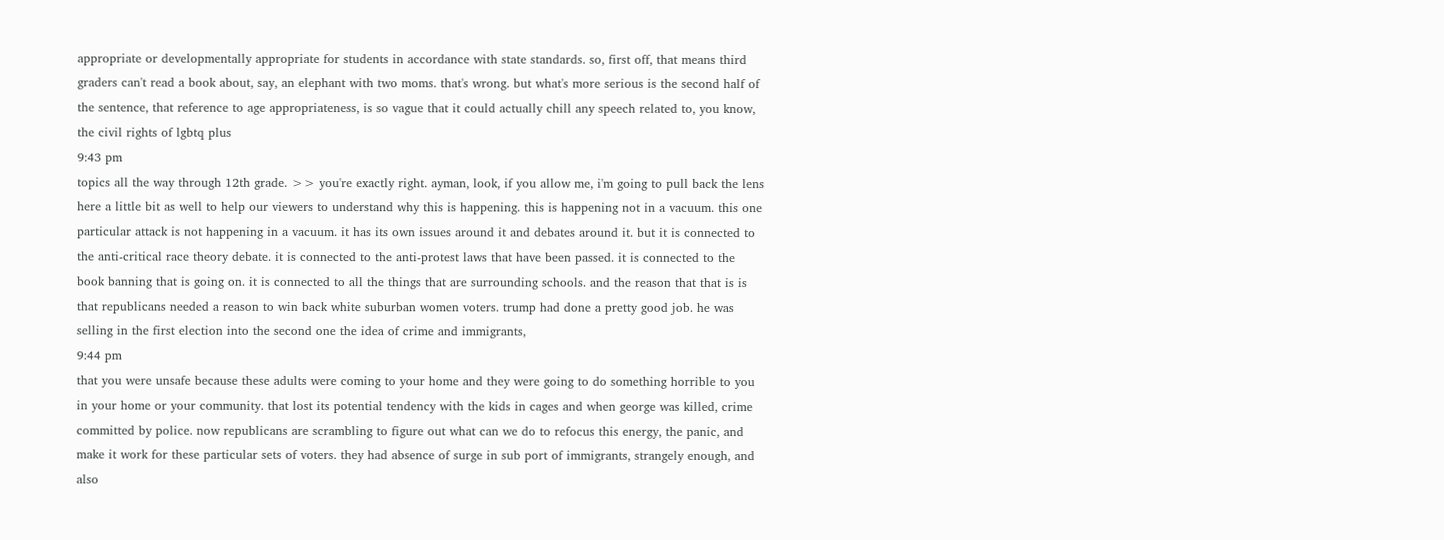appropriate or developmentally appropriate for students in accordance with state standards. so, first off, that means third graders can't read a book about, say, an elephant with two moms. that's wrong. but what's more serious is the second half of the sentence, that reference to age appropriateness, is so vague that it could actually chill any speech related to, you know, the civil rights of lgbtq plus
9:43 pm
topics all the way through 12th grade. >> you're exactly right. ayman, look, if you allow me, i'm going to pull back the lens here a little bit as well to help our viewers to understand why this is happening. this is happening not in a vacuum. this one particular attack is not happening in a vacuum. it has its own issues around it and debates around it. but it is connected to the anti-critical race theory debate. it is connected to the anti-protest laws that have been passed. it is connected to the book banning that is going on. it is connected to all the things that are surrounding schools. and the reason that that is is that republicans needed a reason to win back white suburban women voters. trump had done a pretty good job. he was selling in the first election into the second one the idea of crime and immigrants,
9:44 pm
that you were unsafe because these adults were coming to your home and they were going to do something horrible to you in your home or your community. that lost its potential tendency with the kids in cages and when george was killed, crime committed by police. now republicans are scrambling to figure out what can we do to refocus this energy, the panic, and make it work for these particular sets of voters. they had absence of surge in sub port of immigrants, strangely enough, and also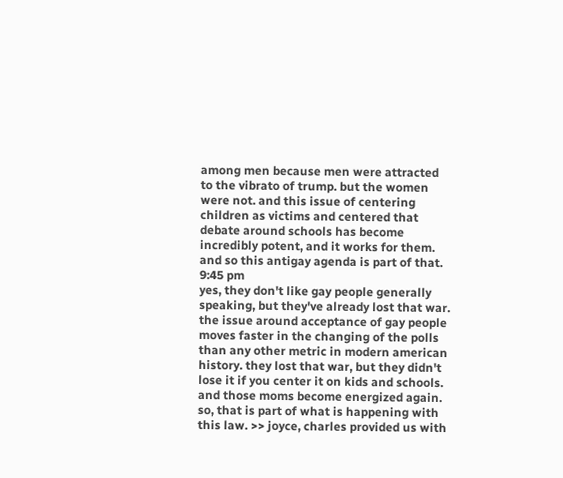among men because men were attracted to the vibrato of trump. but the women were not. and this issue of centering children as victims and centered that debate around schools has become incredibly potent, and it works for them. and so this antigay agenda is part of that.
9:45 pm
yes, they don't like gay people generally speaking, but they've already lost that war. the issue around acceptance of gay people moves faster in the changing of the polls than any other metric in modern american history. they lost that war, but they didn't lose it if you center it on kids and schools. and those moms become energized again. so, that is part of what is happening with this law. >> joyce, charles provided us with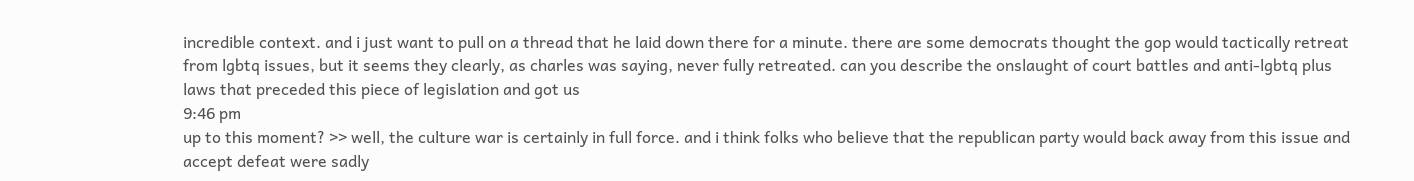incredible context. and i just want to pull on a thread that he laid down there for a minute. there are some democrats thought the gop would tactically retreat from lgbtq issues, but it seems they clearly, as charles was saying, never fully retreated. can you describe the onslaught of court battles and anti-lgbtq plus laws that preceded this piece of legislation and got us
9:46 pm
up to this moment? >> well, the culture war is certainly in full force. and i think folks who believe that the republican party would back away from this issue and accept defeat were sadly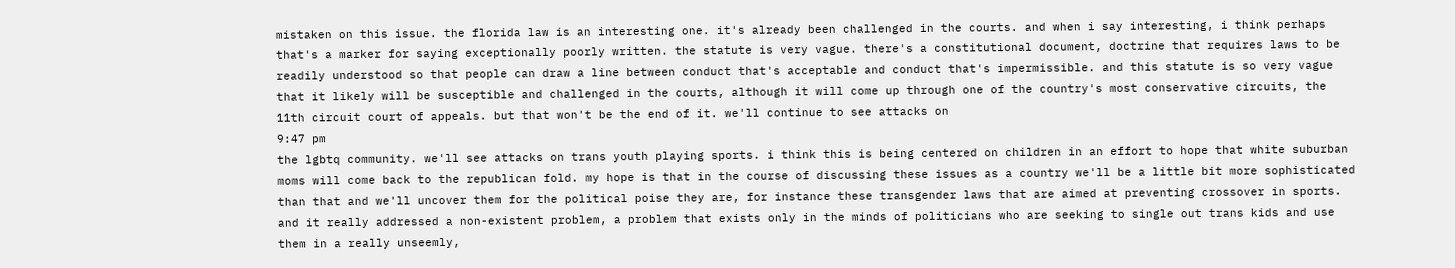mistaken on this issue. the florida law is an interesting one. it's already been challenged in the courts. and when i say interesting, i think perhaps that's a marker for saying exceptionally poorly written. the statute is very vague. there's a constitutional document, doctrine that requires laws to be readily understood so that people can draw a line between conduct that's acceptable and conduct that's impermissible. and this statute is so very vague that it likely will be susceptible and challenged in the courts, although it will come up through one of the country's most conservative circuits, the 11th circuit court of appeals. but that won't be the end of it. we'll continue to see attacks on
9:47 pm
the lgbtq community. we'll see attacks on trans youth playing sports. i think this is being centered on children in an effort to hope that white suburban moms will come back to the republican fold. my hope is that in the course of discussing these issues as a country we'll be a little bit more sophisticated than that and we'll uncover them for the political poise they are, for instance these transgender laws that are aimed at preventing crossover in sports. and it really addressed a non-existent problem, a problem that exists only in the minds of politicians who are seeking to single out trans kids and use them in a really unseemly,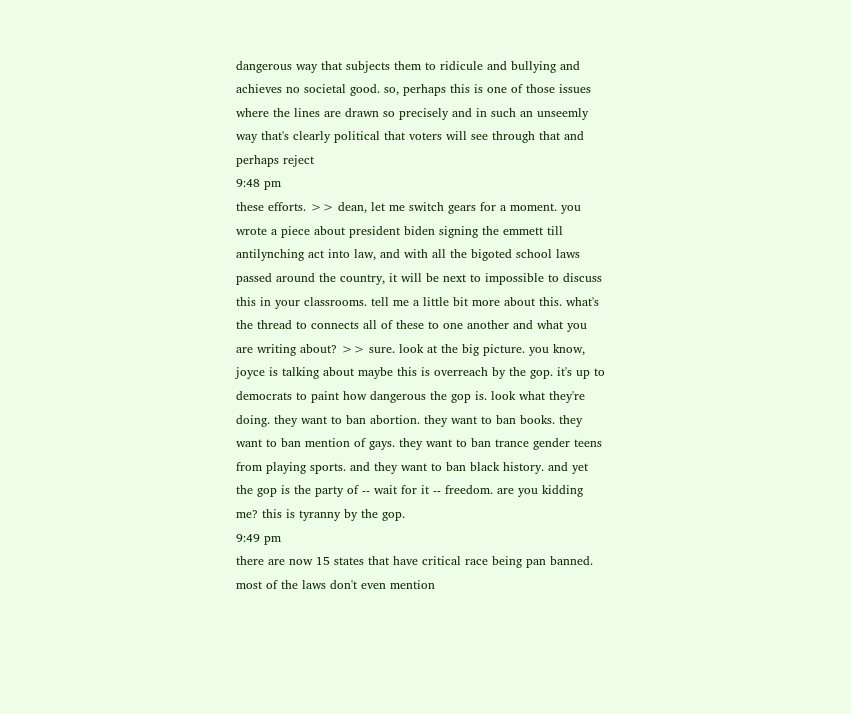dangerous way that subjects them to ridicule and bullying and achieves no societal good. so, perhaps this is one of those issues where the lines are drawn so precisely and in such an unseemly way that's clearly political that voters will see through that and perhaps reject
9:48 pm
these efforts. >> dean, let me switch gears for a moment. you wrote a piece about president biden signing the emmett till antilynching act into law, and with all the bigoted school laws passed around the country, it will be next to impossible to discuss this in your classrooms. tell me a little bit more about this. what's the thread to connects all of these to one another and what you are writing about? >> sure. look at the big picture. you know, joyce is talking about maybe this is overreach by the gop. it's up to democrats to paint how dangerous the gop is. look what they're doing. they want to ban abortion. they want to ban books. they want to ban mention of gays. they want to ban trance gender teens from playing sports. and they want to ban black history. and yet the gop is the party of -- wait for it -- freedom. are you kidding me? this is tyranny by the gop.
9:49 pm
there are now 15 states that have critical race being pan banned. most of the laws don't even mention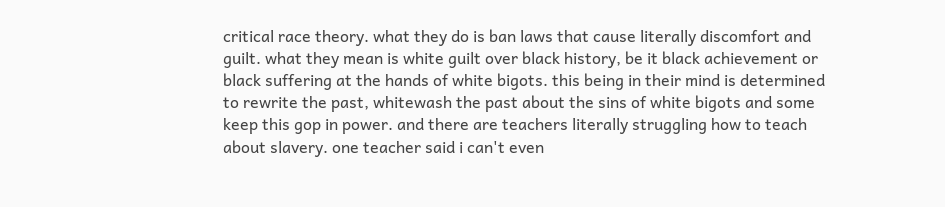critical race theory. what they do is ban laws that cause literally discomfort and guilt. what they mean is white guilt over black history, be it black achievement or black suffering at the hands of white bigots. this being in their mind is determined to rewrite the past, whitewash the past about the sins of white bigots and some keep this gop in power. and there are teachers literally struggling how to teach about slavery. one teacher said i can't even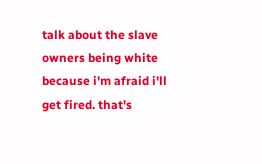talk about the slave owners being white because i'm afraid i'll get fired. that's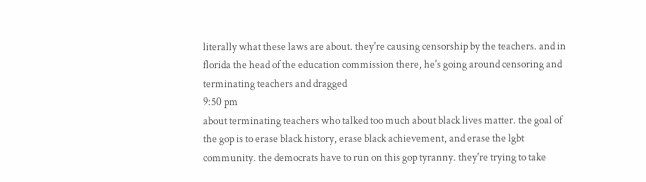literally what these laws are about. they're causing censorship by the teachers. and in florida the head of the education commission there, he's going around censoring and terminating teachers and dragged
9:50 pm
about terminating teachers who talked too much about black lives matter. the goal of the gop is to erase black history, erase black achievement, and erase the lgbt community. the democrats have to run on this gop tyranny. they're trying to take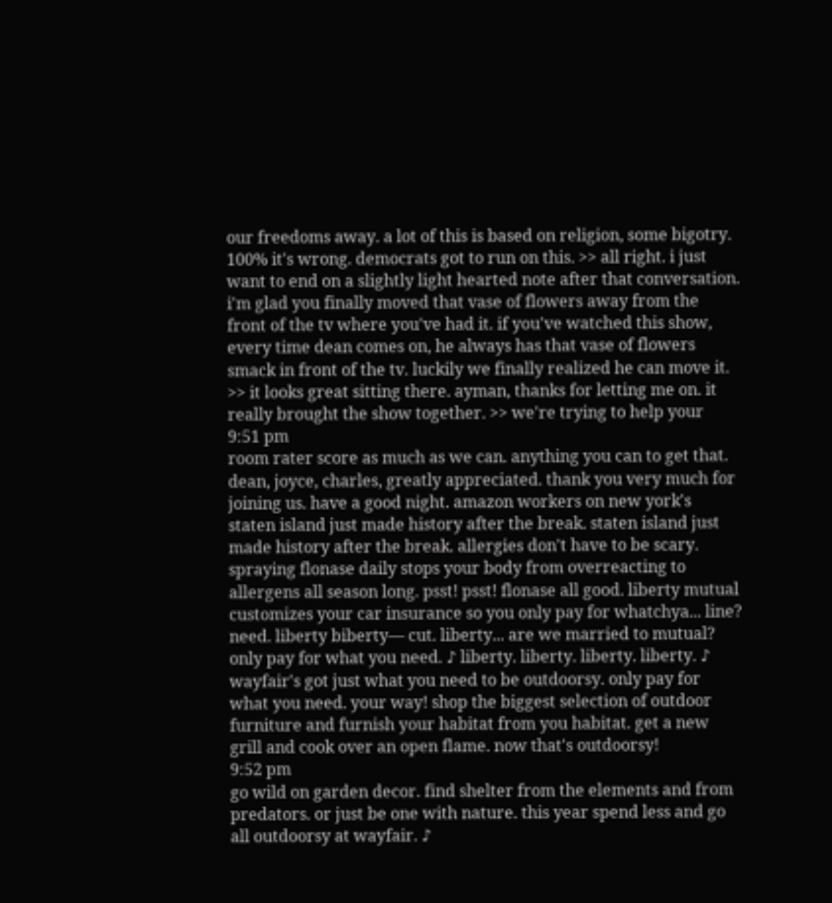our freedoms away. a lot of this is based on religion, some bigotry. 100% it's wrong. democrats got to run on this. >> all right. i just want to end on a slightly light hearted note after that conversation. i'm glad you finally moved that vase of flowers away from the front of the tv where you've had it. if you've watched this show, every time dean comes on, he always has that vase of flowers smack in front of the tv. luckily we finally realized he can move it. >> it looks great sitting there. ayman, thanks for letting me on. it really brought the show together. >> we're trying to help your
9:51 pm
room rater score as much as we can. anything you can to get that. dean, joyce, charles, greatly appreciated. thank you very much for joining us. have a good night. amazon workers on new york's staten island just made history after the break. staten island just made history after the break. allergies don't have to be scary. spraying flonase daily stops your body from overreacting to allergens all season long. psst! psst! flonase all good. liberty mutual customizes your car insurance so you only pay for whatchya... line? need. liberty biberty— cut. liberty... are we married to mutual? only pay for what you need. ♪ liberty. liberty. liberty. liberty. ♪ wayfair's got just what you need to be outdoorsy. only pay for what you need. your way! shop the biggest selection of outdoor furniture and furnish your habitat from you habitat. get a new grill and cook over an open flame. now that's outdoorsy!
9:52 pm
go wild on garden decor. find shelter from the elements and from predators. or just be one with nature. this year spend less and go all outdoorsy at wayfair. ♪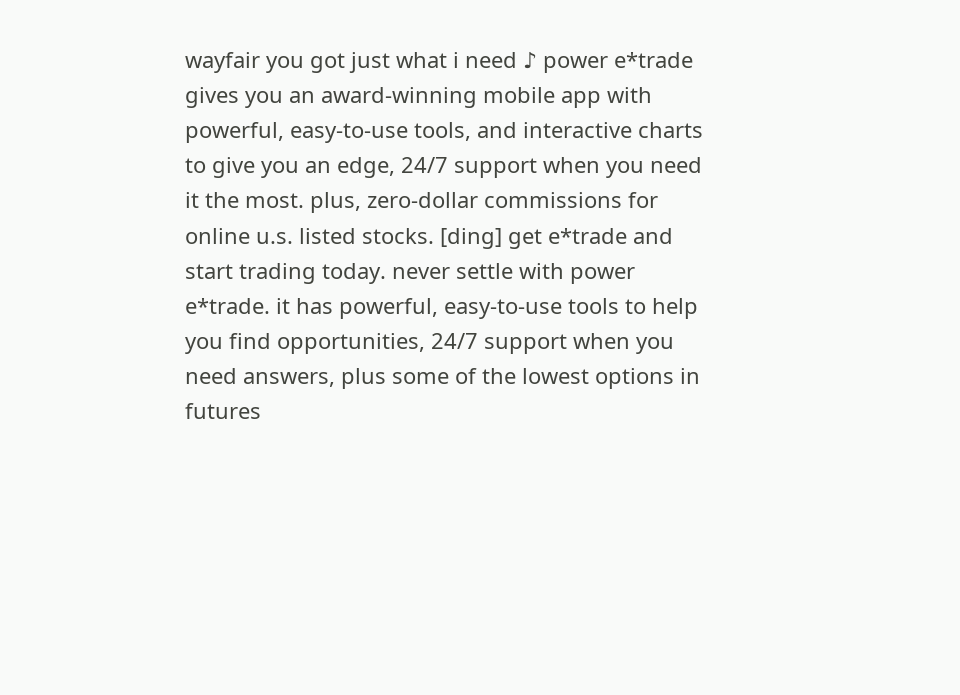wayfair you got just what i need ♪ power e*trade gives you an award-winning mobile app with powerful, easy-to-use tools, and interactive charts to give you an edge, 24/7 support when you need it the most. plus, zero-dollar commissions for online u.s. listed stocks. [ding] get e*trade and start trading today. never settle with power e*trade. it has powerful, easy-to-use tools to help you find opportunities, 24/7 support when you need answers, plus some of the lowest options in futures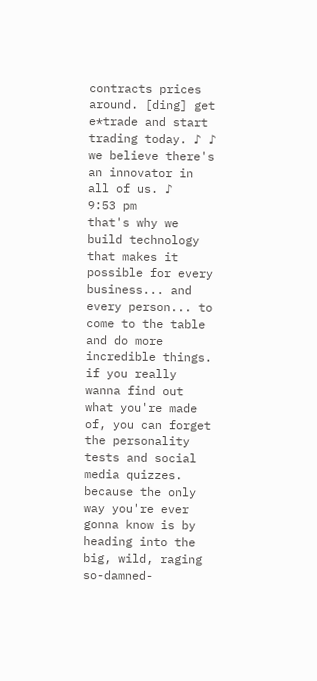contracts prices around. [ding] get e*trade and start trading today. ♪ ♪ we believe there's an innovator in all of us. ♪
9:53 pm
that's why we build technology that makes it possible for every business... and every person... to come to the table and do more incredible things. if you really wanna find out what you're made of, you can forget the personality tests and social media quizzes. because the only way you're ever gonna know is by heading into the big, wild, raging so-damned-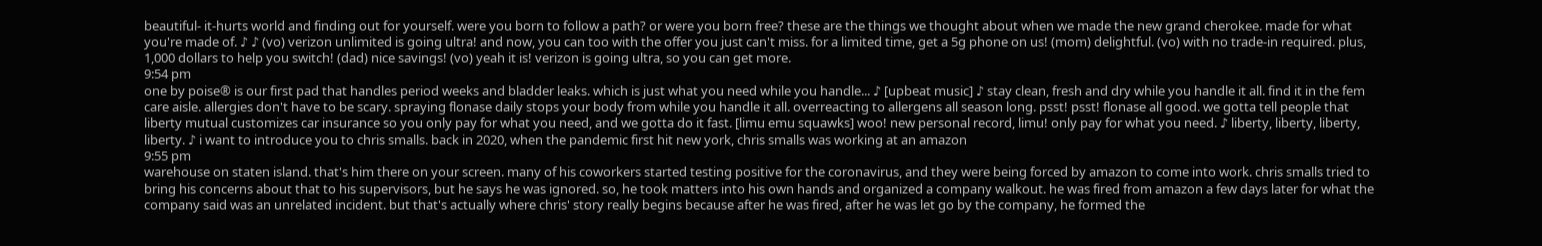beautiful- it-hurts world and finding out for yourself. were you born to follow a path? or were you born free? these are the things we thought about when we made the new grand cherokee. made for what you're made of. ♪ ♪ (vo) verizon unlimited is going ultra! and now, you can too with the offer you just can't miss. for a limited time, get a 5g phone on us! (mom) delightful. (vo) with no trade-in required. plus, 1,000 dollars to help you switch! (dad) nice savings! (vo) yeah it is! verizon is going ultra, so you can get more.
9:54 pm
one by poise® is our first pad that handles period weeks and bladder leaks. which is just what you need while you handle... ♪ [upbeat music] ♪ stay clean, fresh and dry while you handle it all. find it in the fem care aisle. allergies don't have to be scary. spraying flonase daily stops your body from while you handle it all. overreacting to allergens all season long. psst! psst! flonase all good. we gotta tell people that liberty mutual customizes car insurance so you only pay for what you need, and we gotta do it fast. [limu emu squawks] woo! new personal record, limu! only pay for what you need. ♪ liberty, liberty, liberty, liberty. ♪ i want to introduce you to chris smalls. back in 2020, when the pandemic first hit new york, chris smalls was working at an amazon
9:55 pm
warehouse on staten island. that's him there on your screen. many of his coworkers started testing positive for the coronavirus, and they were being forced by amazon to come into work. chris smalls tried to bring his concerns about that to his supervisors, but he says he was ignored. so, he took matters into his own hands and organized a company walkout. he was fired from amazon a few days later for what the company said was an unrelated incident. but that's actually where chris' story really begins because after he was fired, after he was let go by the company, he formed the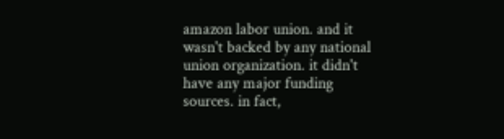amazon labor union. and it wasn't backed by any national union organization. it didn't have any major funding sources. in fact,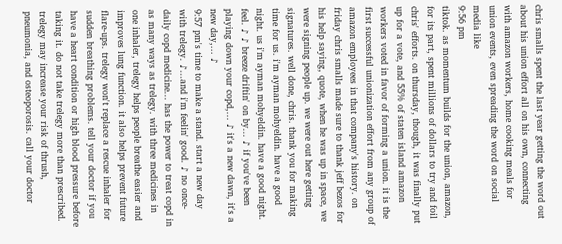chris smalls spent the last year getting the word out about his union effort all on his own, connecting with amazon workers, home cooking meals for union events, even spreading the word on social media like
9:56 pm
tiktok. as momentum builds for the union, amazon, for its part, spent millions of dollars to try and foil chris' efforts. on thursday, though, it was finally put up for a vote, and 55% of staten island amazon workers voted in favor of forming a union. it is the first successful unionization effort from any group of amazon employees in that company's history. on friday chris smalls made sure to thank jeff bezos for his help saying, quote, when he was up in space, we were signing people up. we were out here getting signatures. well done, chris. thank you for making time for us. i'm ayman mohyeldin. have a good night. us i'm ayman mohyeldin. have a good night. feel. ♪ ♪ breeze driftin' on by... ♪ if you've been playing down your copd,... ♪ it's a new dawn, it's a new day,... ♪
9:57 pm's time to make a stand. start a new day with trelegy. ♪...and i'm feelin' good. ♪ no once-daily copd medicine... has the power to treat copd in as many ways as trelegy. with three medicines in one inhaler, trelegy helps people breathe easier and improves lung function. it also helps prevent future flare-ups. trelegy won't replace a rescue inhaler for sudden breathing problems. tell your doctor if you have a heart condition or high blood pressure before taking it. do not take trelegy more than prescribed. trelegy may increase your risk of thrush, pneumonia, and osteoporosis. call your doctor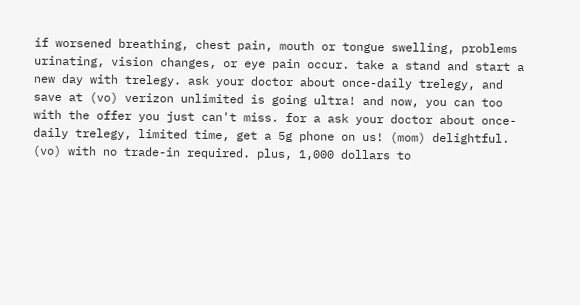if worsened breathing, chest pain, mouth or tongue swelling, problems urinating, vision changes, or eye pain occur. take a stand and start a new day with trelegy. ask your doctor about once-daily trelegy, and save at (vo) verizon unlimited is going ultra! and now, you can too with the offer you just can't miss. for a ask your doctor about once-daily trelegy, limited time, get a 5g phone on us! (mom) delightful. (vo) with no trade-in required. plus, 1,000 dollars to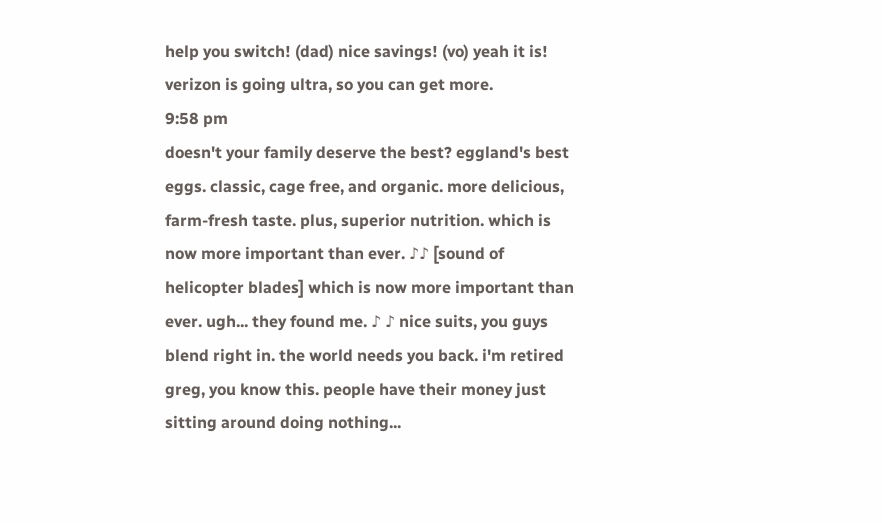help you switch! (dad) nice savings! (vo) yeah it is! verizon is going ultra, so you can get more.
9:58 pm
doesn't your family deserve the best? eggland's best eggs. classic, cage free, and organic. more delicious, farm-fresh taste. plus, superior nutrition. which is now more important than ever. ♪♪ [sound of helicopter blades] which is now more important than ever. ugh... they found me. ♪ ♪ nice suits, you guys blend right in. the world needs you back. i'm retired greg, you know this. people have their money just sitting around doing nothing...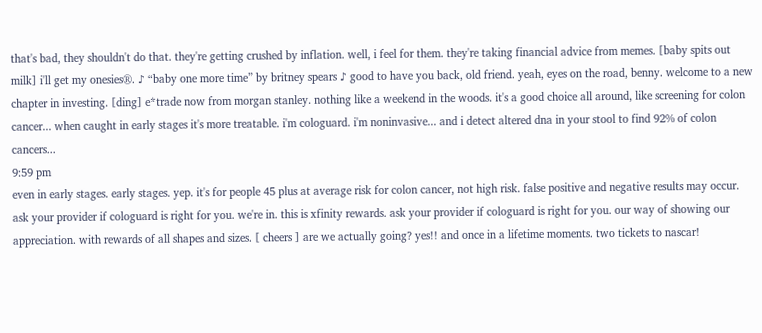that's bad, they shouldn't do that. they're getting crushed by inflation. well, i feel for them. they're taking financial advice from memes. [baby spits out milk] i'll get my onesies®. ♪ “baby one more time” by britney spears ♪ good to have you back, old friend. yeah, eyes on the road, benny. welcome to a new chapter in investing. [ding] e*trade now from morgan stanley. nothing like a weekend in the woods. it's a good choice all around, like screening for colon cancer... when caught in early stages it's more treatable. i'm cologuard. i'm noninvasive... and i detect altered dna in your stool to find 92% of colon cancers...
9:59 pm
even in early stages. early stages. yep. it's for people 45 plus at average risk for colon cancer, not high risk. false positive and negative results may occur. ask your provider if cologuard is right for you. we're in. this is xfinity rewards. ask your provider if cologuard is right for you. our way of showing our appreciation. with rewards of all shapes and sizes. [ cheers ] are we actually going? yes!! and once in a lifetime moments. two tickets to nascar!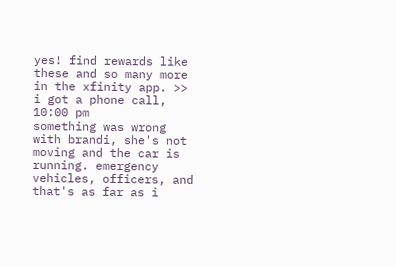yes! find rewards like these and so many more in the xfinity app. >> i got a phone call,
10:00 pm
something was wrong with brandi, she's not moving and the car is running. emergency vehicles, officers, and that's as far as i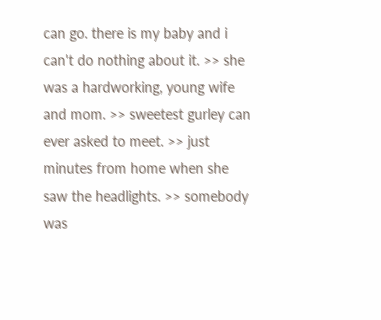can go. there is my baby and i can't do nothing about it. >> she was a hardworking, young wife and mom. >> sweetest gurley can ever asked to meet. >> just minutes from home when she saw the headlights. >> somebody was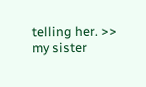telling her. >> my sister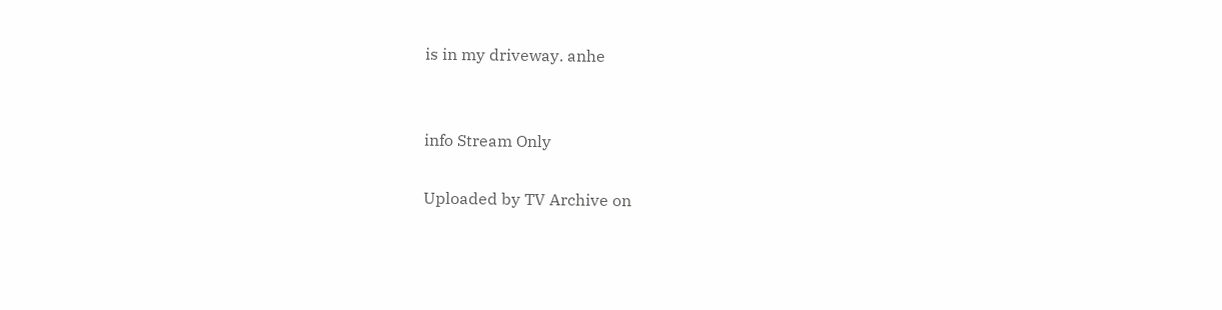is in my driveway. anhe


info Stream Only

Uploaded by TV Archive on